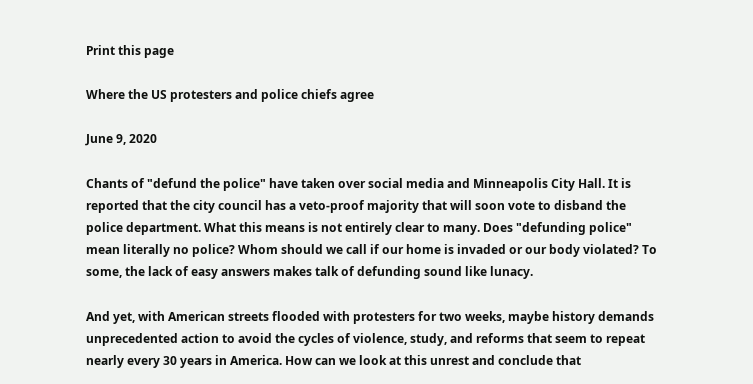Print this page

Where the US protesters and police chiefs agree

June 9, 2020

Chants of "defund the police" have taken over social media and Minneapolis City Hall. It is reported that the city council has a veto-proof majority that will soon vote to disband the police department. What this means is not entirely clear to many. Does "defunding police" mean literally no police? Whom should we call if our home is invaded or our body violated? To some, the lack of easy answers makes talk of defunding sound like lunacy.

And yet, with American streets flooded with protesters for two weeks, maybe history demands unprecedented action to avoid the cycles of violence, study, and reforms that seem to repeat nearly every 30 years in America. How can we look at this unrest and conclude that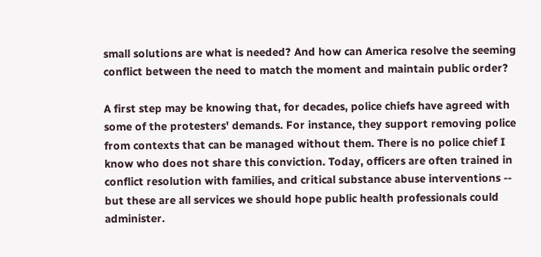small solutions are what is needed? And how can America resolve the seeming conflict between the need to match the moment and maintain public order?

A first step may be knowing that, for decades, police chiefs have agreed with some of the protesters' demands. For instance, they support removing police from contexts that can be managed without them. There is no police chief I know who does not share this conviction. Today, officers are often trained in conflict resolution with families, and critical substance abuse interventions -- but these are all services we should hope public health professionals could administer.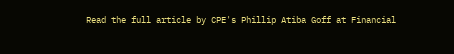Read the full article by CPE's Phillip Atiba Goff at Financial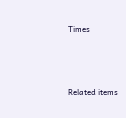Times




Related items